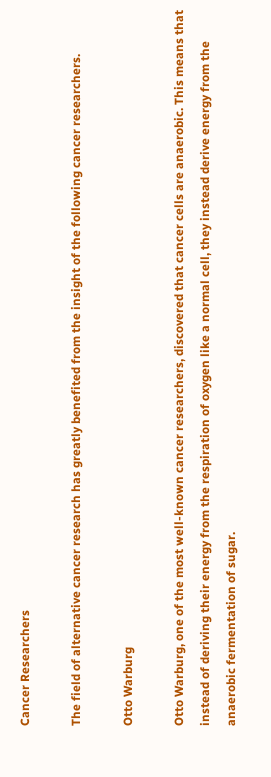Cancer Researchers

The field of alternative cancer research has greatly benefited from the insight of the following cancer researchers.

Otto Warburg

Otto Warburg, one of the most well-known cancer researchers, discovered that cancer cells are anaerobic. This means that instead of deriving their energy from the respiration of oxygen like a normal cell, they instead derive energy from the anaerobic fermentation of sugar.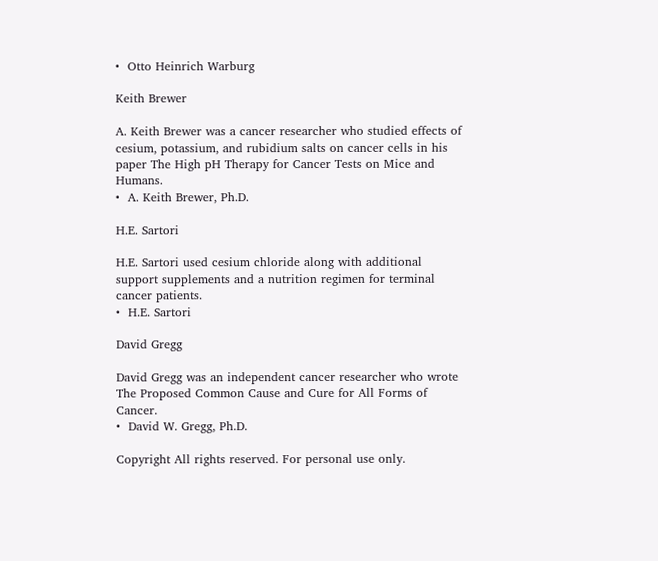•  Otto Heinrich Warburg

Keith Brewer

A. Keith Brewer was a cancer researcher who studied effects of cesium, potassium, and rubidium salts on cancer cells in his paper The High pH Therapy for Cancer Tests on Mice and Humans.
•  A. Keith Brewer, Ph.D.

H.E. Sartori

H.E. Sartori used cesium chloride along with additional support supplements and a nutrition regimen for terminal cancer patients.
•  H.E. Sartori

David Gregg

David Gregg was an independent cancer researcher who wrote The Proposed Common Cause and Cure for All Forms of Cancer.
•  David W. Gregg, Ph.D.

Copyright All rights reserved. For personal use only.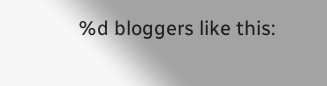%d bloggers like this: